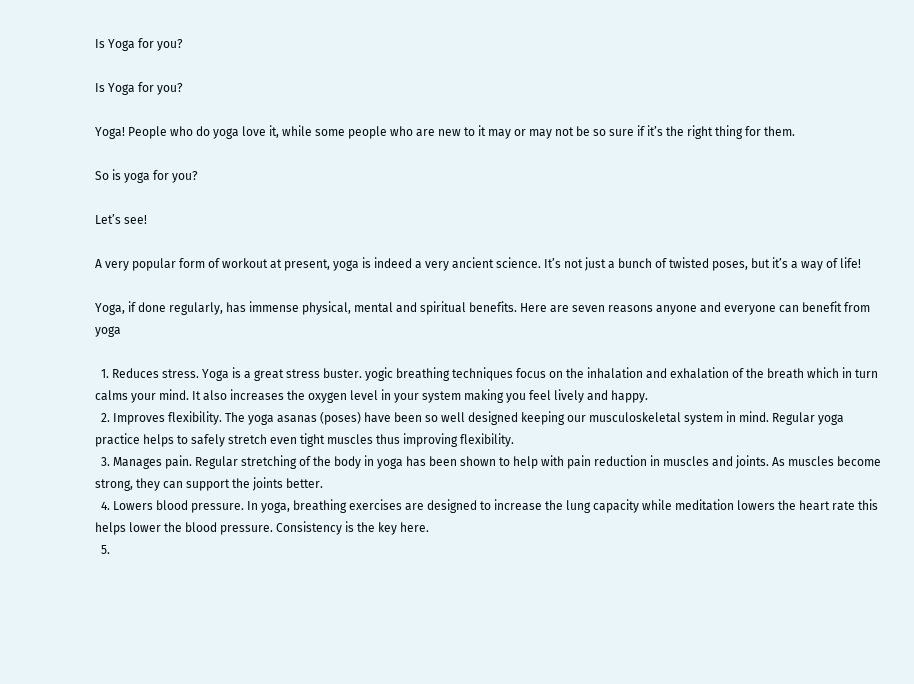Is Yoga for you?

Is Yoga for you?

Yoga! People who do yoga love it, while some people who are new to it may or may not be so sure if it’s the right thing for them.

So is yoga for you?

Let’s see!

A very popular form of workout at present, yoga is indeed a very ancient science. It’s not just a bunch of twisted poses, but it’s a way of life!

Yoga, if done regularly, has immense physical, mental and spiritual benefits. Here are seven reasons anyone and everyone can benefit from yoga

  1. Reduces stress. Yoga is a great stress buster. yogic breathing techniques focus on the inhalation and exhalation of the breath which in turn calms your mind. It also increases the oxygen level in your system making you feel lively and happy.
  2. Improves flexibility. The yoga asanas (poses) have been so well designed keeping our musculoskeletal system in mind. Regular yoga practice helps to safely stretch even tight muscles thus improving flexibility.
  3. Manages pain. Regular stretching of the body in yoga has been shown to help with pain reduction in muscles and joints. As muscles become strong, they can support the joints better.
  4. Lowers blood pressure. In yoga, breathing exercises are designed to increase the lung capacity while meditation lowers the heart rate this helps lower the blood pressure. Consistency is the key here.
  5.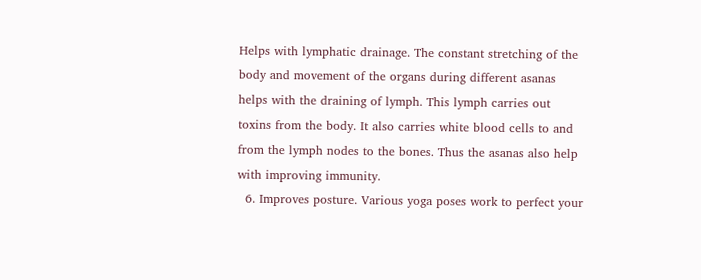Helps with lymphatic drainage. The constant stretching of the body and movement of the organs during different asanas helps with the draining of lymph. This lymph carries out toxins from the body. It also carries white blood cells to and from the lymph nodes to the bones. Thus the asanas also help with improving immunity.
  6. Improves posture. Various yoga poses work to perfect your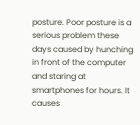posture. Poor posture is a serious problem these days caused by hunching in front of the computer and staring at smartphones for hours. It causes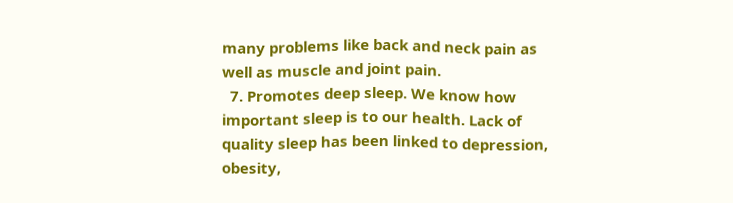many problems like back and neck pain as well as muscle and joint pain.
  7. Promotes deep sleep. We know how important sleep is to our health. Lack of quality sleep has been linked to depression, obesity,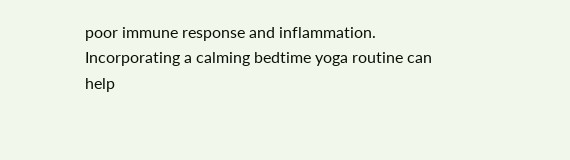poor immune response and inflammation. Incorporating a calming bedtime yoga routine can help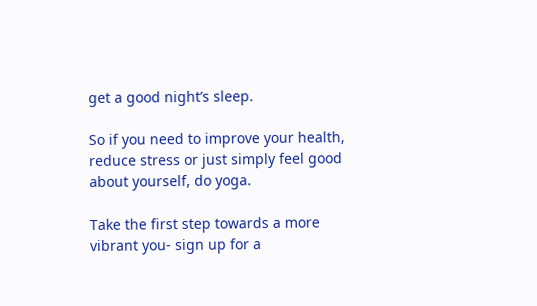get a good night’s sleep.

So if you need to improve your health, reduce stress or just simply feel good about yourself, do yoga.

Take the first step towards a more vibrant you- sign up for a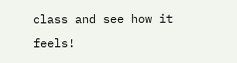class and see how it feels!